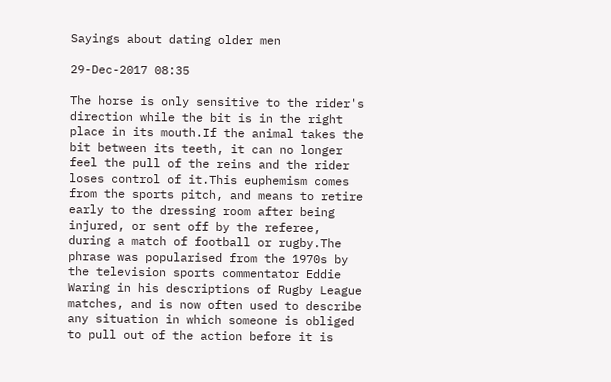Sayings about dating older men

29-Dec-2017 08:35

The horse is only sensitive to the rider's direction while the bit is in the right place in its mouth.If the animal takes the bit between its teeth, it can no longer feel the pull of the reins and the rider loses control of it.This euphemism comes from the sports pitch, and means to retire early to the dressing room after being injured, or sent off by the referee, during a match of football or rugby.The phrase was popularised from the 1970s by the television sports commentator Eddie Waring in his descriptions of Rugby League matches, and is now often used to describe any situation in which someone is obliged to pull out of the action before it is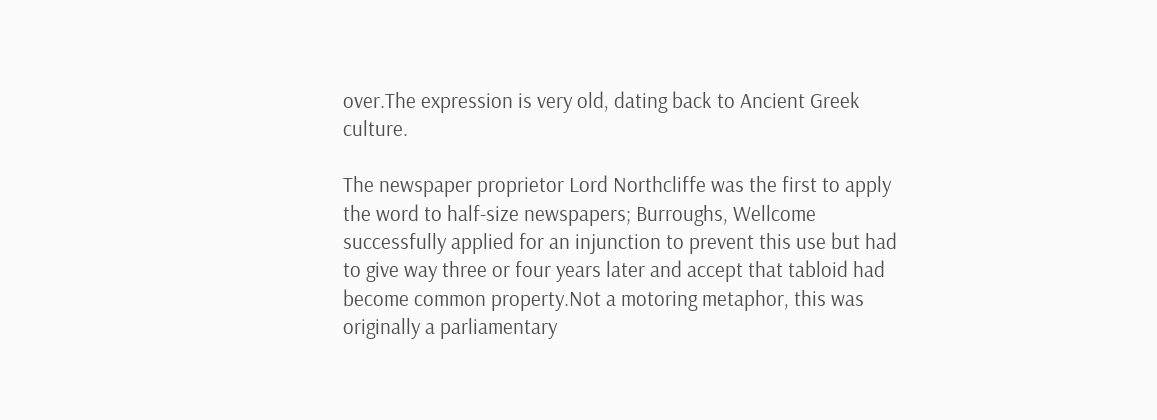over.The expression is very old, dating back to Ancient Greek culture.

The newspaper proprietor Lord Northcliffe was the first to apply the word to half-size newspapers; Burroughs, Wellcome successfully applied for an injunction to prevent this use but had to give way three or four years later and accept that tabloid had become common property.Not a motoring metaphor, this was originally a parliamentary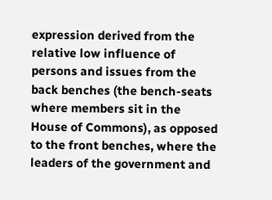expression derived from the relative low influence of persons and issues from the back benches (the bench-seats where members sit in the House of Commons), as opposed to the front benches, where the leaders of the government and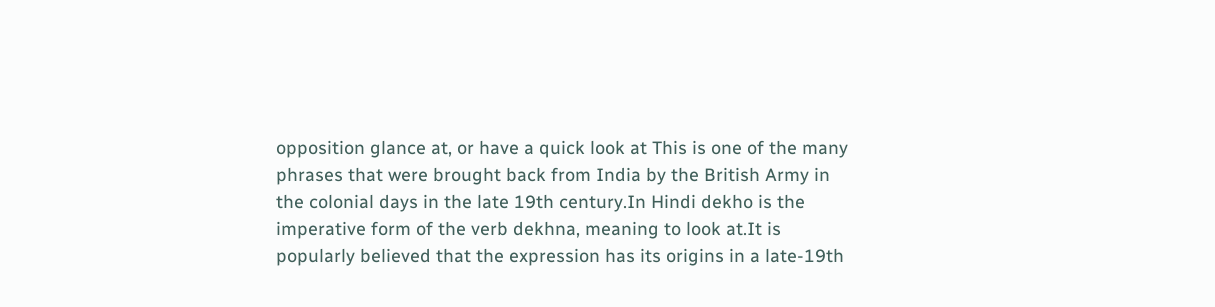opposition glance at, or have a quick look at This is one of the many phrases that were brought back from India by the British Army in the colonial days in the late 19th century.In Hindi dekho is the imperative form of the verb dekhna, meaning to look at.It is popularly believed that the expression has its origins in a late-19th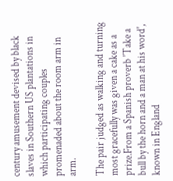century amusement devised by black slaves in Southern US plantations in which participating couples promenaded about the room arm in arm.

The pair judged as walking and turning most gracefully was given a cake as a prize.From a Spanish proverb 'Take a bull by the horn and a man at his word', known in England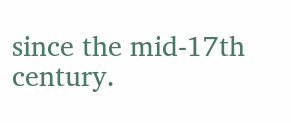since the mid-17th century.